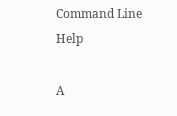Command Line Help

A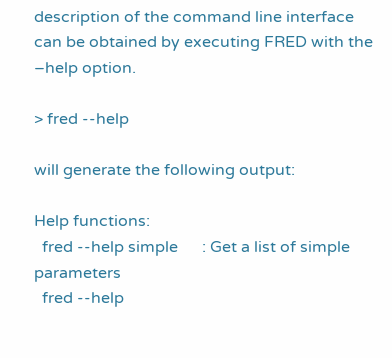description of the command line interface can be obtained by executing FRED with the –help option.

> fred --help

will generate the following output:

Help functions:
  fred --help simple      : Get a list of simple parameters
  fred --help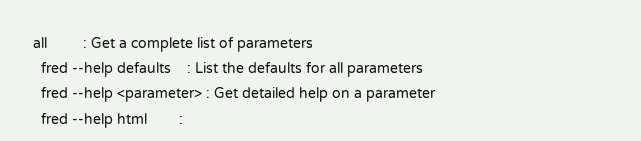all         : Get a complete list of parameters
  fred --help defaults    : List the defaults for all parameters
  fred --help <parameter> : Get detailed help on a parameter
  fred --help html        :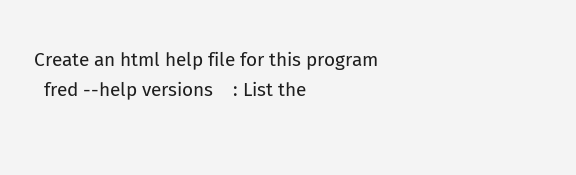Create an html help file for this program
  fred --help versions    : List the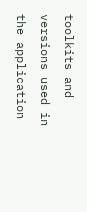toolkits and versions used in the application